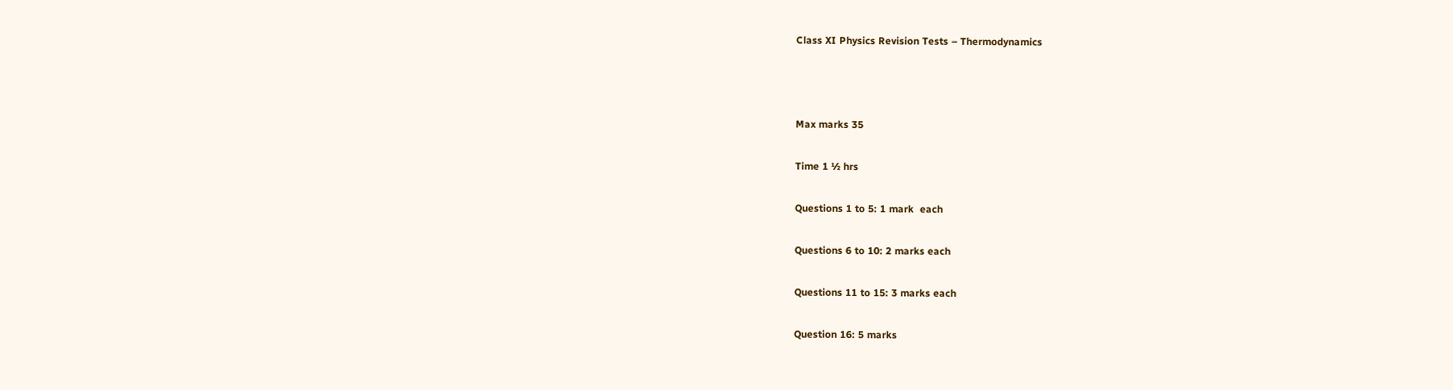Class XI Physics Revision Tests – Thermodynamics



Max marks 35

Time 1 ½ hrs

Questions 1 to 5: 1 mark  each

Questions 6 to 10: 2 marks each

Questions 11 to 15: 3 marks each

Question 16: 5 marks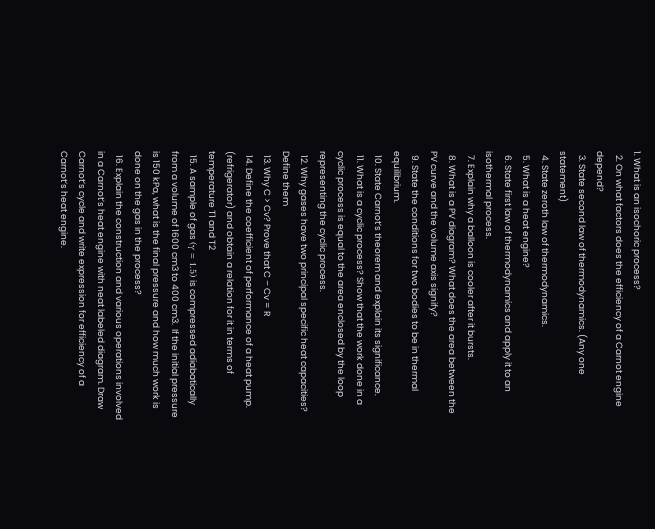1. What is an isochoric process?
  2. On what factors does the efficiency of a Carnot engine depend?
  3. State second law of thermodynamics. (Any one statement)
  4. State zeroth law of thermodynamics.
  5. What is a heat engine?
  6. State first law of thermodynamics and apply it to an isothermal process.
  7. Explain why a balloon is cooler after it bursts.
  8. What is a PV diagram? What does the area between the PV curve and the volume axis signify?
  9. State the conditions for two bodies to be in thermal equilibrium.
  10. State Carnot’s theorem and explain its significance.
  11. What is a cyclic process? Show that the work done in a cyclic process is equal to the area enclosed by the loop representing the cyclic process.
  12. Why gases have two principal specific heat capacities? Define them
  13. Why C > Cv? Prove that C – Cv = R
  14. Define the coefficient of performance of a heat pump. (refrigerator) and obtain a relation for it in terms of temperature T1 and T2
  15. A sample of gas (γ = 1.5) is compressed adiabatically from a volume of 1600 cm3 to 400 cm3.  If the initial pressure is 150 kPa, what is the final pressure and how much work is done on the gas in the process?
  16. Explain the construction and various operations involved in a Carnot’s heat engine with neat labeled diagram. Draw Carnot’s cycle and write expression for efficiency of a Carnot’s heat engine.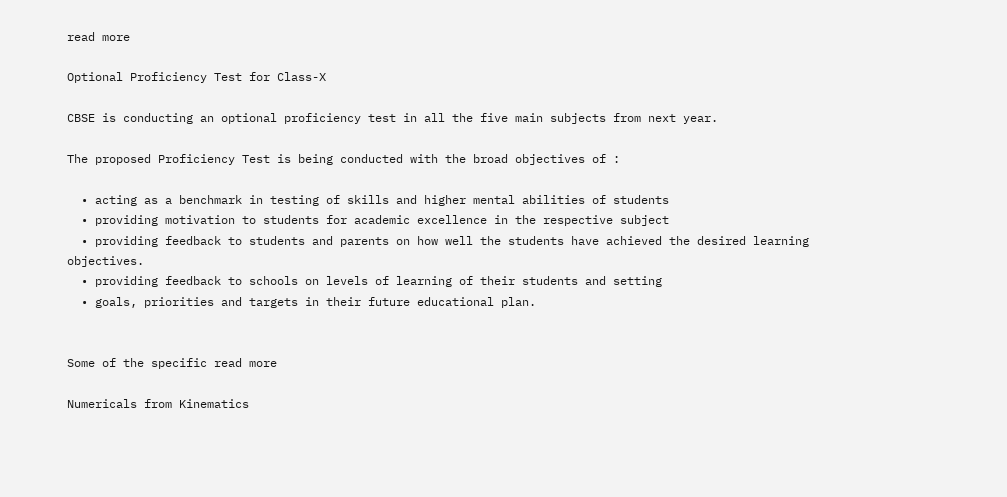read more

Optional Proficiency Test for Class-X

CBSE is conducting an optional proficiency test in all the five main subjects from next year.

The proposed Proficiency Test is being conducted with the broad objectives of :

  • acting as a benchmark in testing of skills and higher mental abilities of students
  • providing motivation to students for academic excellence in the respective subject
  • providing feedback to students and parents on how well the students have achieved the desired learning objectives.
  • providing feedback to schools on levels of learning of their students and setting
  • goals, priorities and targets in their future educational plan.


Some of the specific read more

Numericals from Kinematics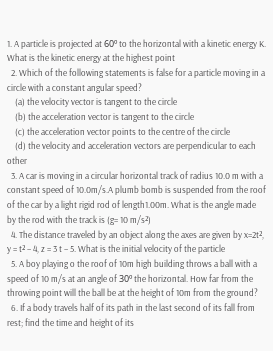1. A particle is projected at 60º to the horizontal with a kinetic energy K. What is the kinetic energy at the highest point
  2. Which of the following statements is false for a particle moving in a circle with a constant angular speed?
    (a) the velocity vector is tangent to the circle
    (b) the acceleration vector is tangent to the circle
    (c) the acceleration vector points to the centre of the circle
    (d) the velocity and acceleration vectors are perpendicular to each other
  3. A car is moving in a circular horizontal track of radius 10.0 m with a constant speed of 10.0m/s.A plumb bomb is suspended from the roof of the car by a light rigid rod of length1.00m. What is the angle made by the rod with the track is (g= 10 m/s²)
  4. The distance traveled by an object along the axes are given by x=2t², y = t² – 4, z = 3 t – 5. What is the initial velocity of the particle
  5. A boy playing o the roof of 10m high building throws a ball with a speed of 10 m/s at an angle of 30º the horizontal. How far from the throwing point will the ball be at the height of 10m from the ground?
  6. If a body travels half of its path in the last second of its fall from rest; find the time and height of its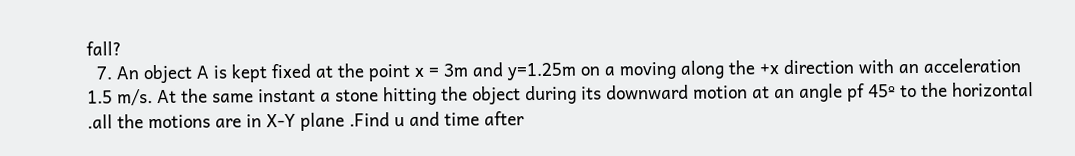fall?
  7. An object A is kept fixed at the point x = 3m and y=1.25m on a moving along the +x direction with an acceleration 1.5 m/s. At the same instant a stone hitting the object during its downward motion at an angle pf 45º to the horizontal .all the motions are in X-Y plane .Find u and time after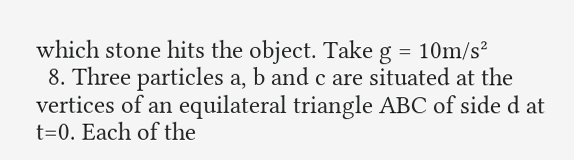which stone hits the object. Take g = 10m/s²
  8. Three particles a, b and c are situated at the vertices of an equilateral triangle ABC of side d at t=0. Each of the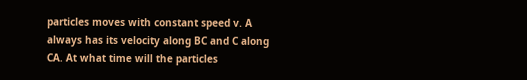particles moves with constant speed v. A always has its velocity along BC and C along CA. At what time will the particles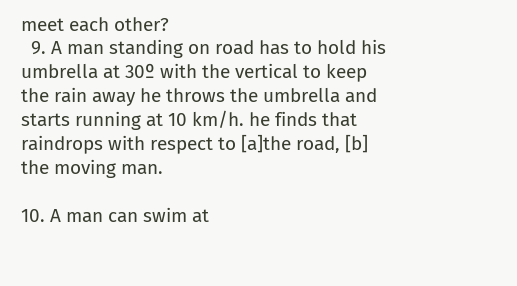meet each other?
  9. A man standing on road has to hold his umbrella at 30º with the vertical to keep the rain away he throws the umbrella and starts running at 10 km/h. he finds that  raindrops with respect to [a]the road, [b] the moving man.

10. A man can swim at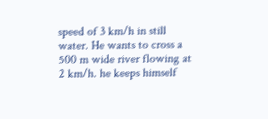speed of 3 km/h in still water. He wants to cross a 500 m wide river flowing at 2 km/h. he keeps himself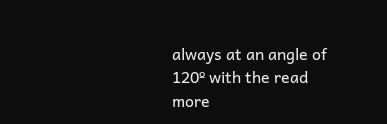always at an angle of 120º with the read more